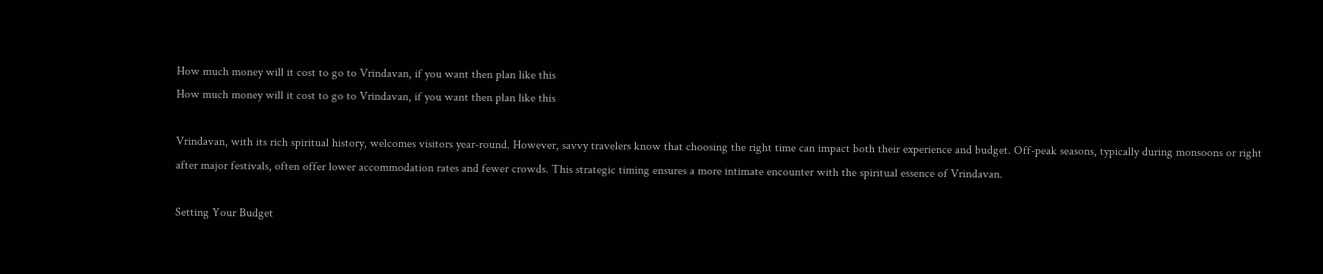How much money will it cost to go to Vrindavan, if you want then plan like this
How much money will it cost to go to Vrindavan, if you want then plan like this

Vrindavan, with its rich spiritual history, welcomes visitors year-round. However, savvy travelers know that choosing the right time can impact both their experience and budget. Off-peak seasons, typically during monsoons or right after major festivals, often offer lower accommodation rates and fewer crowds. This strategic timing ensures a more intimate encounter with the spiritual essence of Vrindavan.

Setting Your Budget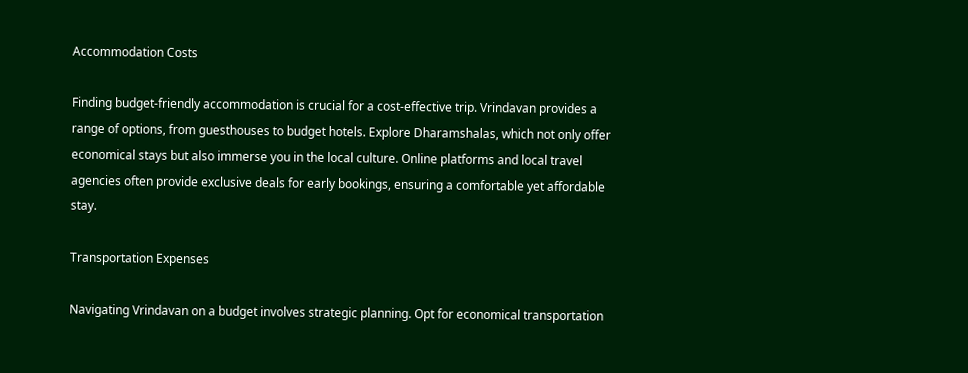Accommodation Costs

Finding budget-friendly accommodation is crucial for a cost-effective trip. Vrindavan provides a range of options, from guesthouses to budget hotels. Explore Dharamshalas, which not only offer economical stays but also immerse you in the local culture. Online platforms and local travel agencies often provide exclusive deals for early bookings, ensuring a comfortable yet affordable stay.

Transportation Expenses

Navigating Vrindavan on a budget involves strategic planning. Opt for economical transportation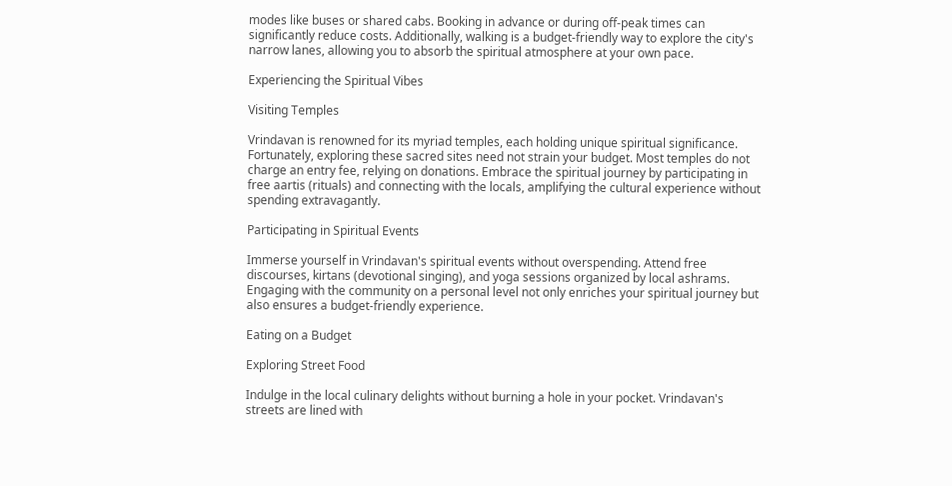modes like buses or shared cabs. Booking in advance or during off-peak times can significantly reduce costs. Additionally, walking is a budget-friendly way to explore the city's narrow lanes, allowing you to absorb the spiritual atmosphere at your own pace.

Experiencing the Spiritual Vibes

Visiting Temples

Vrindavan is renowned for its myriad temples, each holding unique spiritual significance. Fortunately, exploring these sacred sites need not strain your budget. Most temples do not charge an entry fee, relying on donations. Embrace the spiritual journey by participating in free aartis (rituals) and connecting with the locals, amplifying the cultural experience without spending extravagantly.

Participating in Spiritual Events

Immerse yourself in Vrindavan's spiritual events without overspending. Attend free discourses, kirtans (devotional singing), and yoga sessions organized by local ashrams. Engaging with the community on a personal level not only enriches your spiritual journey but also ensures a budget-friendly experience.

Eating on a Budget

Exploring Street Food

Indulge in the local culinary delights without burning a hole in your pocket. Vrindavan's streets are lined with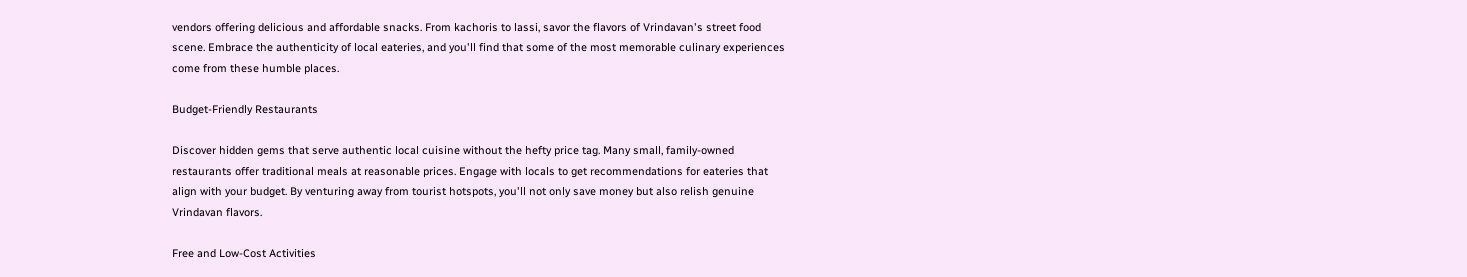vendors offering delicious and affordable snacks. From kachoris to lassi, savor the flavors of Vrindavan's street food scene. Embrace the authenticity of local eateries, and you'll find that some of the most memorable culinary experiences come from these humble places.

Budget-Friendly Restaurants

Discover hidden gems that serve authentic local cuisine without the hefty price tag. Many small, family-owned restaurants offer traditional meals at reasonable prices. Engage with locals to get recommendations for eateries that align with your budget. By venturing away from tourist hotspots, you'll not only save money but also relish genuine Vrindavan flavors.

Free and Low-Cost Activities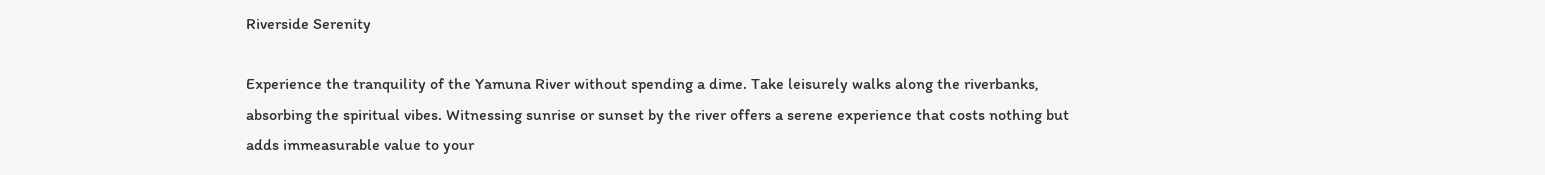Riverside Serenity

Experience the tranquility of the Yamuna River without spending a dime. Take leisurely walks along the riverbanks, absorbing the spiritual vibes. Witnessing sunrise or sunset by the river offers a serene experience that costs nothing but adds immeasurable value to your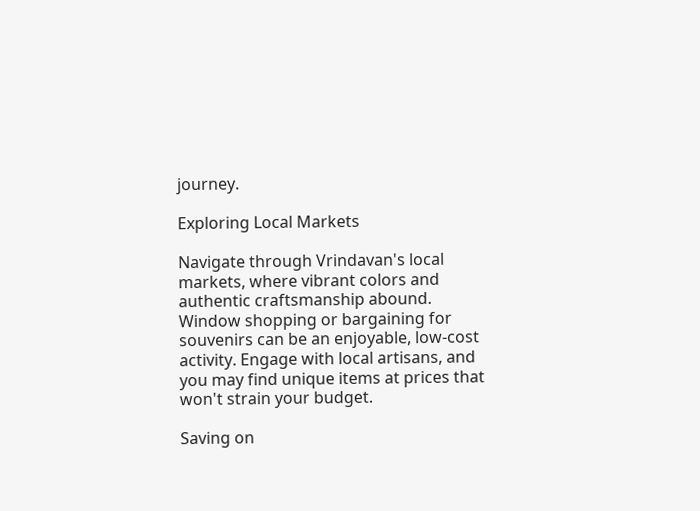journey.

Exploring Local Markets

Navigate through Vrindavan's local markets, where vibrant colors and authentic craftsmanship abound. Window shopping or bargaining for souvenirs can be an enjoyable, low-cost activity. Engage with local artisans, and you may find unique items at prices that won't strain your budget.

Saving on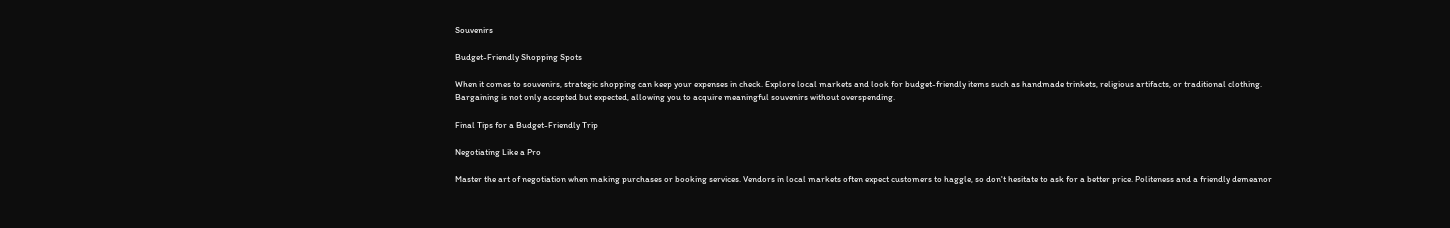Souvenirs

Budget-Friendly Shopping Spots

When it comes to souvenirs, strategic shopping can keep your expenses in check. Explore local markets and look for budget-friendly items such as handmade trinkets, religious artifacts, or traditional clothing. Bargaining is not only accepted but expected, allowing you to acquire meaningful souvenirs without overspending.

Final Tips for a Budget-Friendly Trip

Negotiating Like a Pro

Master the art of negotiation when making purchases or booking services. Vendors in local markets often expect customers to haggle, so don't hesitate to ask for a better price. Politeness and a friendly demeanor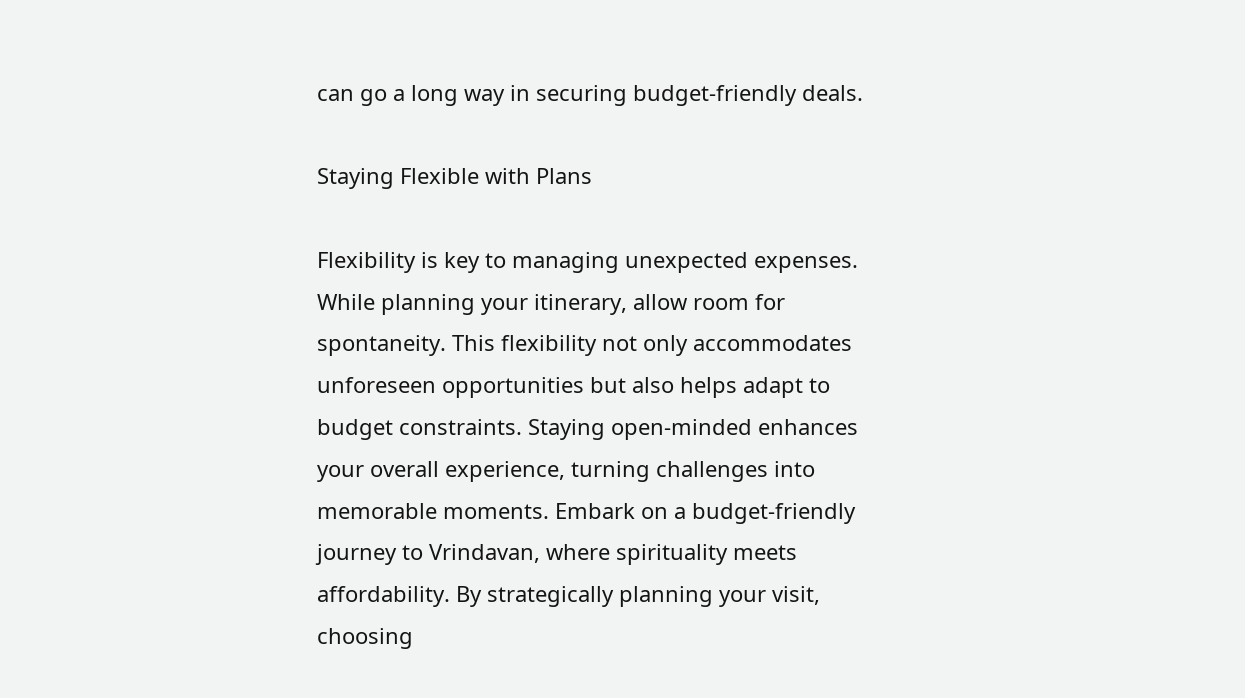can go a long way in securing budget-friendly deals.

Staying Flexible with Plans

Flexibility is key to managing unexpected expenses. While planning your itinerary, allow room for spontaneity. This flexibility not only accommodates unforeseen opportunities but also helps adapt to budget constraints. Staying open-minded enhances your overall experience, turning challenges into memorable moments. Embark on a budget-friendly journey to Vrindavan, where spirituality meets affordability. By strategically planning your visit, choosing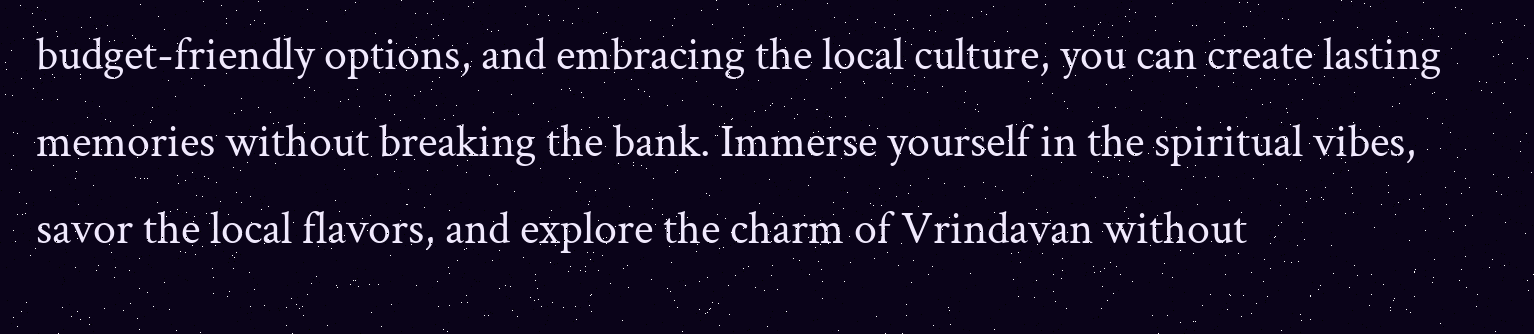budget-friendly options, and embracing the local culture, you can create lasting memories without breaking the bank. Immerse yourself in the spiritual vibes, savor the local flavors, and explore the charm of Vrindavan without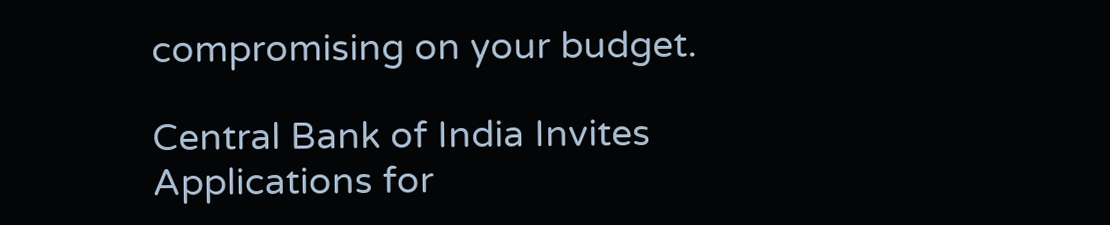compromising on your budget.

Central Bank of India Invites Applications for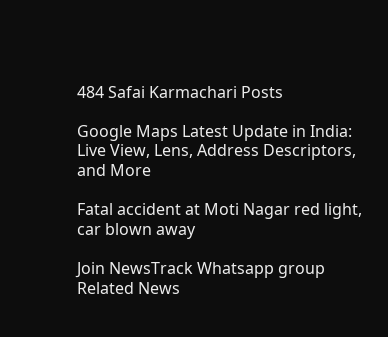484 Safai Karmachari Posts

Google Maps Latest Update in India: Live View, Lens, Address Descriptors, and More

Fatal accident at Moti Nagar red light, car blown away

Join NewsTrack Whatsapp group
Related News